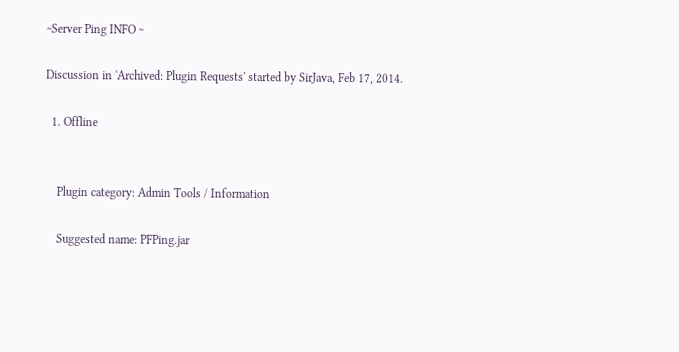~Server Ping INFO ~

Discussion in 'Archived: Plugin Requests' started by SirJava, Feb 17, 2014.

  1. Offline


    Plugin category: Admin Tools / Information

    Suggested name: PFPing.jar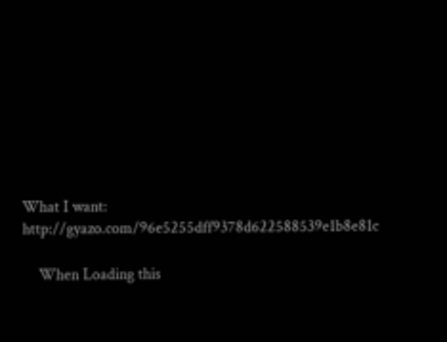What I want: http://gyazo.com/96e5255dff9378d622588539e1b8e81c

    When Loading this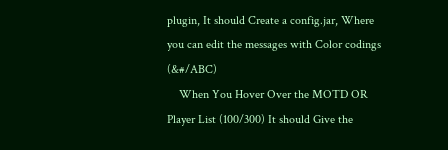plugin, It should Create a config.jar, Where you can edit the messages with Color codings (&#/ABC)
    When You Hover Over the MOTD OR Player List (100/300) It should Give the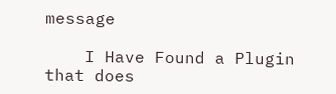message

    I Have Found a Plugin that does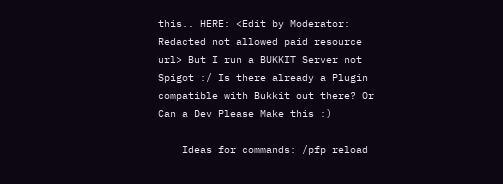this.. HERE: <Edit by Moderator: Redacted not allowed paid resource url> But I run a BUKKIT Server not Spigot :/ Is there already a Plugin compatible with Bukkit out there? Or Can a Dev Please Make this :)

    Ideas for commands: /pfp reload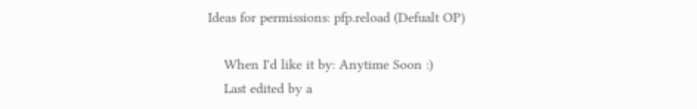Ideas for permissions: pfp.reload (Defualt OP)

    When I'd like it by: Anytime Soon :)
    Last edited by a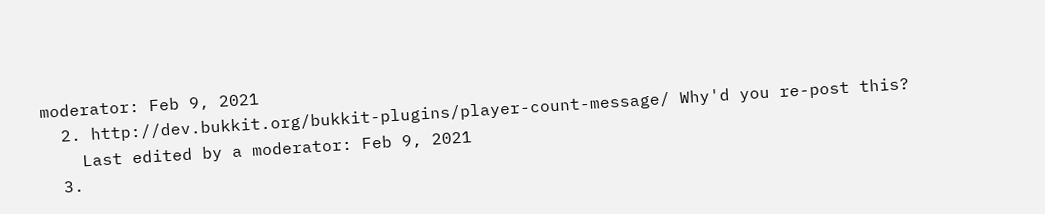moderator: Feb 9, 2021
  2. http://dev.bukkit.org/bukkit-plugins/player-count-message/ Why'd you re-post this?
    Last edited by a moderator: Feb 9, 2021
  3.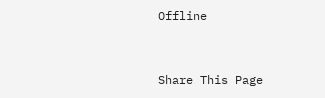Offline


Share This Page